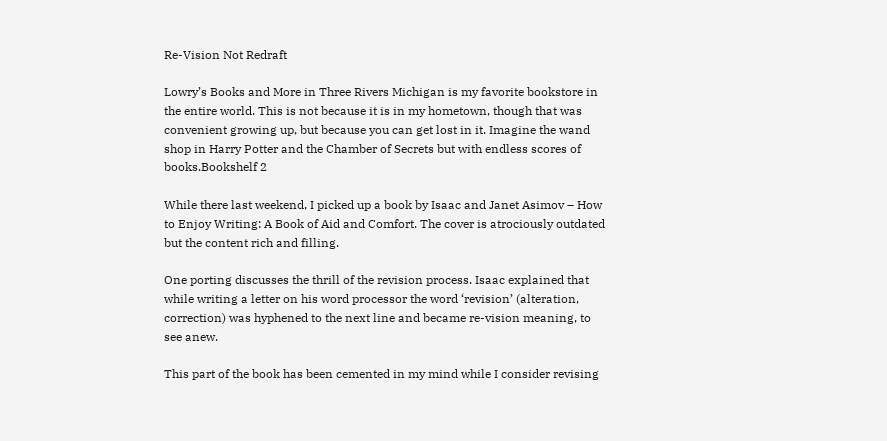Re-Vision Not Redraft

Lowry’s Books and More in Three Rivers Michigan is my favorite bookstore in the entire world. This is not because it is in my hometown, though that was convenient growing up, but because you can get lost in it. Imagine the wand shop in Harry Potter and the Chamber of Secrets but with endless scores of books.Bookshelf 2

While there last weekend, I picked up a book by Isaac and Janet Asimov – How to Enjoy Writing: A Book of Aid and Comfort. The cover is atrociously outdated but the content rich and filling.

One porting discusses the thrill of the revision process. Isaac explained that while writing a letter on his word processor the word ‘revision’ (alteration, correction) was hyphened to the next line and became re-vision meaning, to see anew.

This part of the book has been cemented in my mind while I consider revising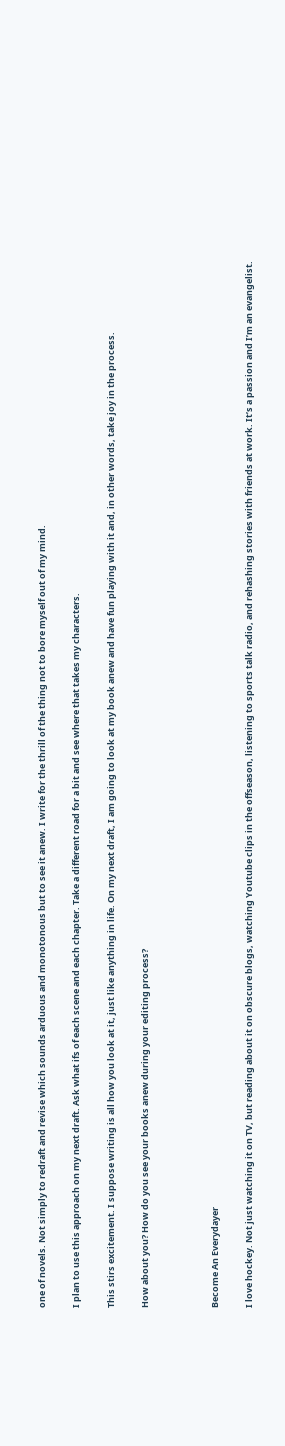one of novels. Not simply to redraft and revise which sounds arduous and monotonous but to see it anew. I write for the thrill of the thing not to bore myself out of my mind.

I plan to use this approach on my next draft. Ask what ifs of each scene and each chapter. Take a different road for a bit and see where that takes my characters.

This stirs excitement. I suppose writing is all how you look at it, just like anything in life. On my next draft, I am going to look at my book anew and have fun playing with it and, in other words, take joy in the process.

How about you? How do you see your books anew during your editing process?



Become An Everydayer

I love hockey. Not just watching it on TV, but reading about it on obscure blogs, watching Youtube clips in the offseason, listening to sports talk radio, and rehashing stories with friends at work. It’s a passion and I’m an evangelist.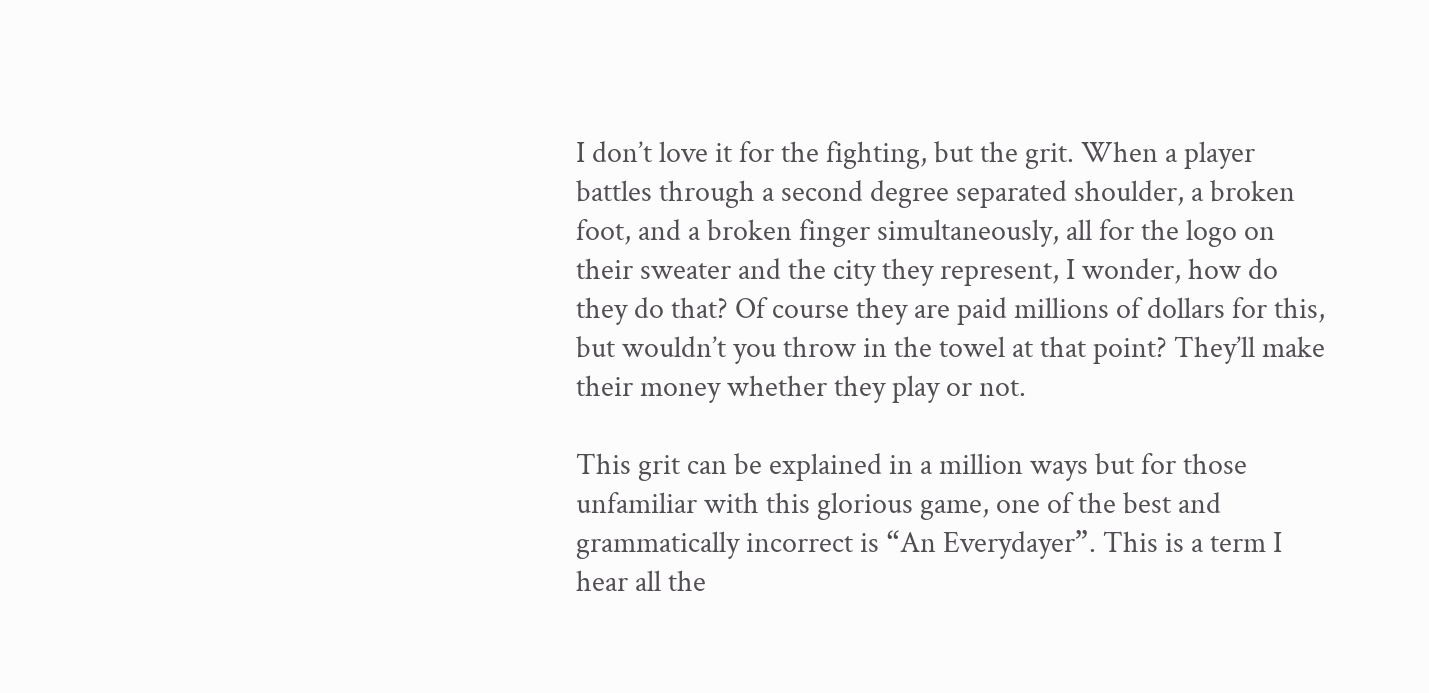I don’t love it for the fighting, but the grit. When a player battles through a second degree separated shoulder, a broken foot, and a broken finger simultaneously, all for the logo on their sweater and the city they represent, I wonder, how do they do that? Of course they are paid millions of dollars for this, but wouldn’t you throw in the towel at that point? They’ll make their money whether they play or not.

This grit can be explained in a million ways but for those unfamiliar with this glorious game, one of the best and grammatically incorrect is “An Everydayer”. This is a term I hear all the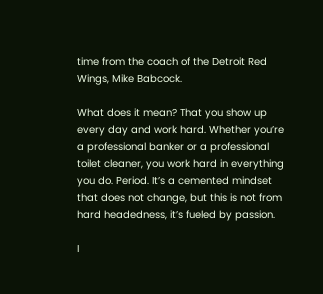time from the coach of the Detroit Red Wings, Mike Babcock.

What does it mean? That you show up every day and work hard. Whether you’re a professional banker or a professional toilet cleaner, you work hard in everything you do. Period. It’s a cemented mindset that does not change, but this is not from hard headedness, it’s fueled by passion.

I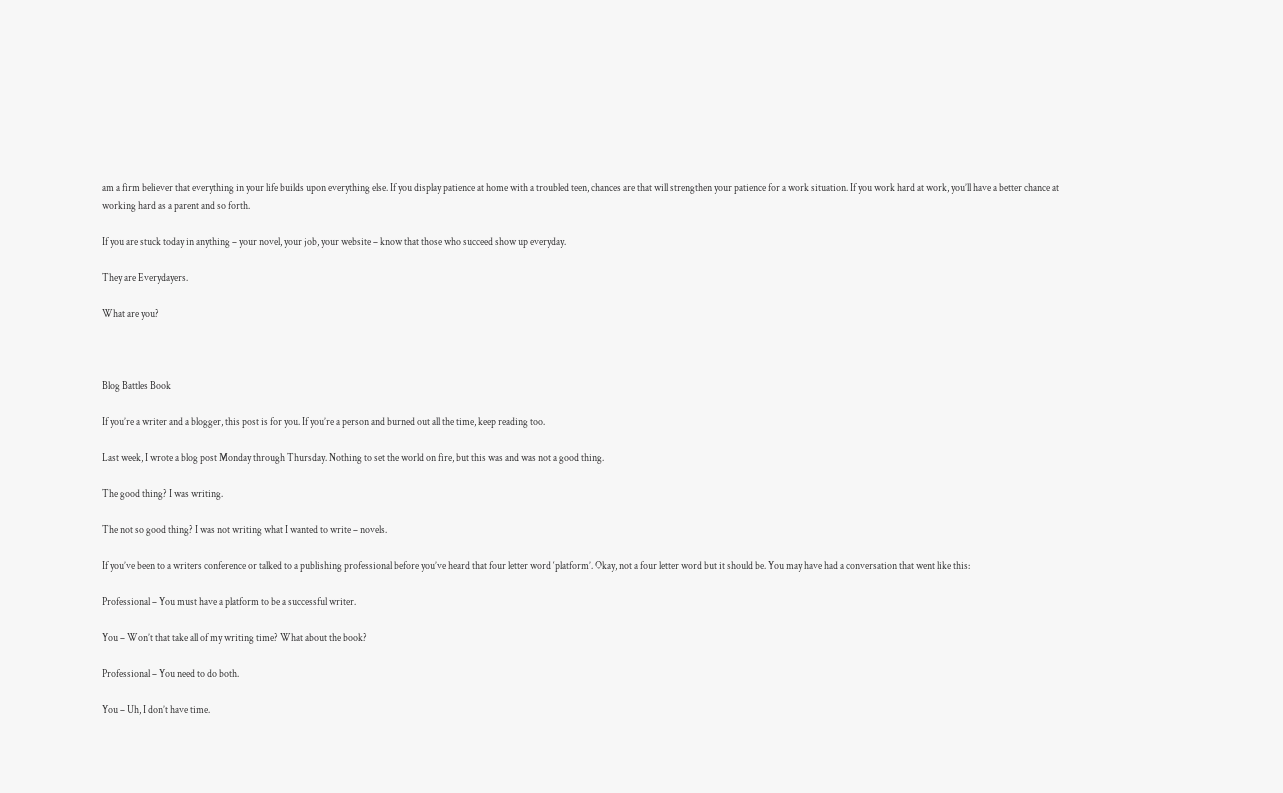am a firm believer that everything in your life builds upon everything else. If you display patience at home with a troubled teen, chances are that will strengthen your patience for a work situation. If you work hard at work, you’ll have a better chance at working hard as a parent and so forth.

If you are stuck today in anything – your novel, your job, your website – know that those who succeed show up everyday.

They are Everydayers.

What are you?



Blog Battles Book

If you’re a writer and a blogger, this post is for you. If you’re a person and burned out all the time, keep reading too.

Last week, I wrote a blog post Monday through Thursday. Nothing to set the world on fire, but this was and was not a good thing.

The good thing? I was writing.

The not so good thing? I was not writing what I wanted to write – novels.

If you’ve been to a writers conference or talked to a publishing professional before you’ve heard that four letter word ‘platform’. Okay, not a four letter word but it should be. You may have had a conversation that went like this:

Professional – You must have a platform to be a successful writer.

You – Won’t that take all of my writing time? What about the book?

Professional – You need to do both.

You – Uh, I don’t have time.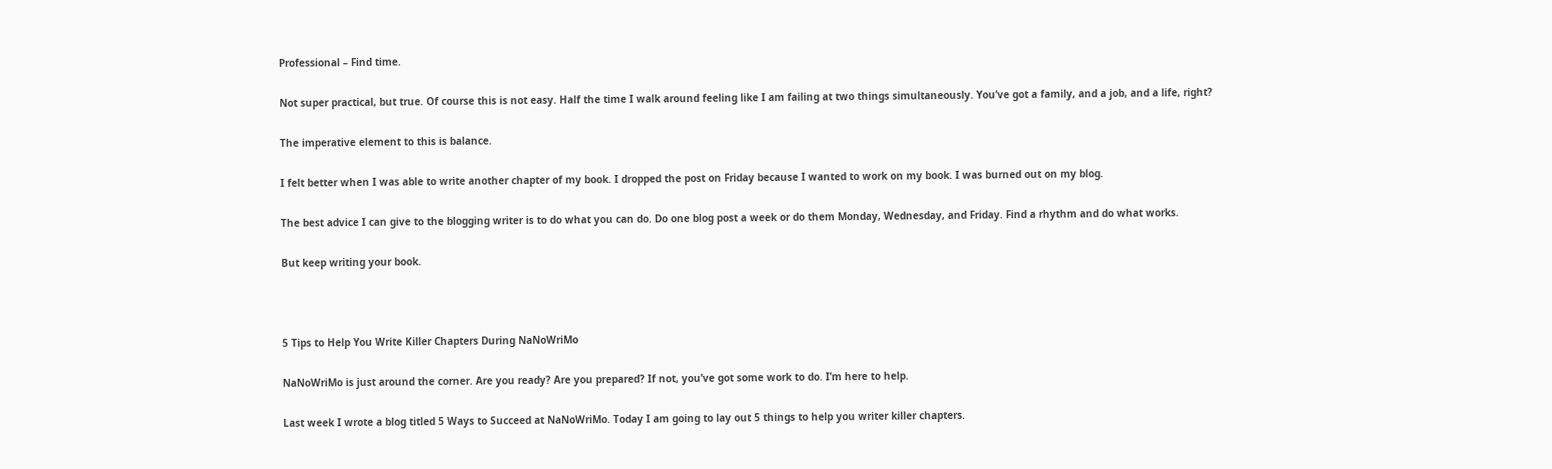Professional – Find time.

Not super practical, but true. Of course this is not easy. Half the time I walk around feeling like I am failing at two things simultaneously. You’ve got a family, and a job, and a life, right?

The imperative element to this is balance.

I felt better when I was able to write another chapter of my book. I dropped the post on Friday because I wanted to work on my book. I was burned out on my blog.

The best advice I can give to the blogging writer is to do what you can do. Do one blog post a week or do them Monday, Wednesday, and Friday. Find a rhythm and do what works.

But keep writing your book.



5 Tips to Help You Write Killer Chapters During NaNoWriMo

NaNoWriMo is just around the corner. Are you ready? Are you prepared? If not, you’ve got some work to do. I’m here to help.

Last week I wrote a blog titled 5 Ways to Succeed at NaNoWriMo. Today I am going to lay out 5 things to help you writer killer chapters.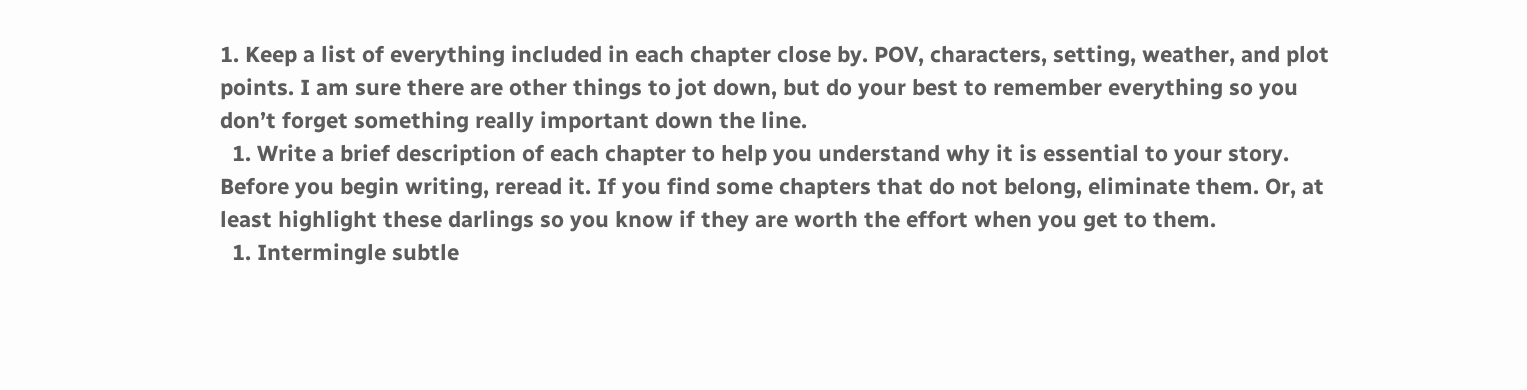1. Keep a list of everything included in each chapter close by. POV, characters, setting, weather, and plot points. I am sure there are other things to jot down, but do your best to remember everything so you don’t forget something really important down the line.
  1. Write a brief description of each chapter to help you understand why it is essential to your story. Before you begin writing, reread it. If you find some chapters that do not belong, eliminate them. Or, at least highlight these darlings so you know if they are worth the effort when you get to them.
  1. Intermingle subtle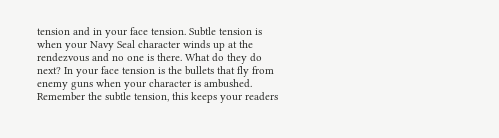tension and in your face tension. Subtle tension is when your Navy Seal character winds up at the rendezvous and no one is there. What do they do next? In your face tension is the bullets that fly from enemy guns when your character is ambushed. Remember the subtle tension, this keeps your readers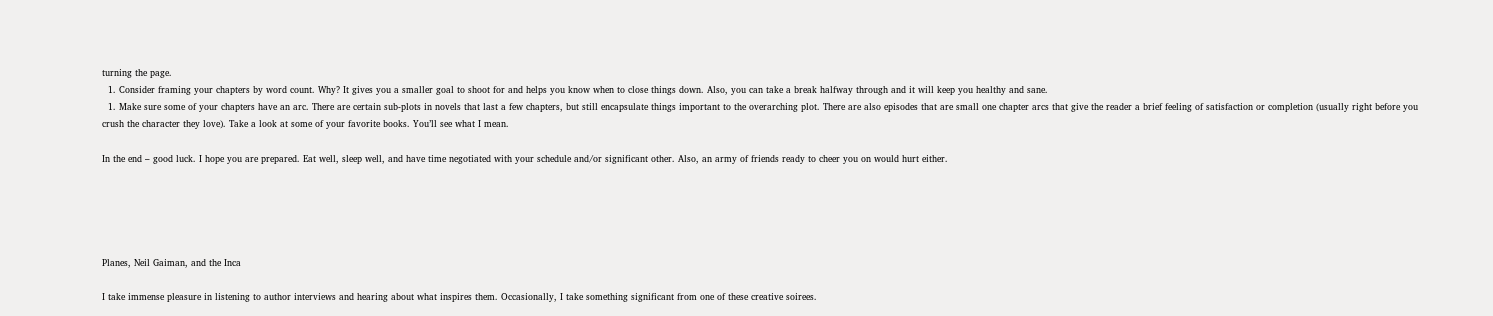turning the page.
  1. Consider framing your chapters by word count. Why? It gives you a smaller goal to shoot for and helps you know when to close things down. Also, you can take a break halfway through and it will keep you healthy and sane.
  1. Make sure some of your chapters have an arc. There are certain sub-plots in novels that last a few chapters, but still encapsulate things important to the overarching plot. There are also episodes that are small one chapter arcs that give the reader a brief feeling of satisfaction or completion (usually right before you crush the character they love). Take a look at some of your favorite books. You’ll see what I mean.

In the end – good luck. I hope you are prepared. Eat well, sleep well, and have time negotiated with your schedule and/or significant other. Also, an army of friends ready to cheer you on would hurt either.





Planes, Neil Gaiman, and the Inca

I take immense pleasure in listening to author interviews and hearing about what inspires them. Occasionally, I take something significant from one of these creative soirees.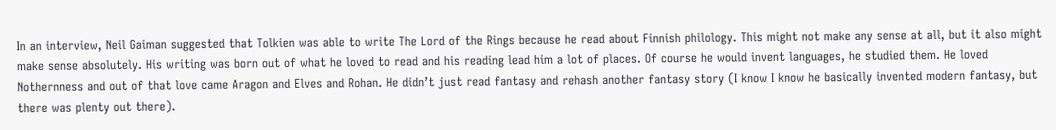In an interview, Neil Gaiman suggested that Tolkien was able to write The Lord of the Rings because he read about Finnish philology. This might not make any sense at all, but it also might make sense absolutely. His writing was born out of what he loved to read and his reading lead him a lot of places. Of course he would invent languages, he studied them. He loved Nothernness and out of that love came Aragon and Elves and Rohan. He didn’t just read fantasy and rehash another fantasy story (I know I know he basically invented modern fantasy, but there was plenty out there).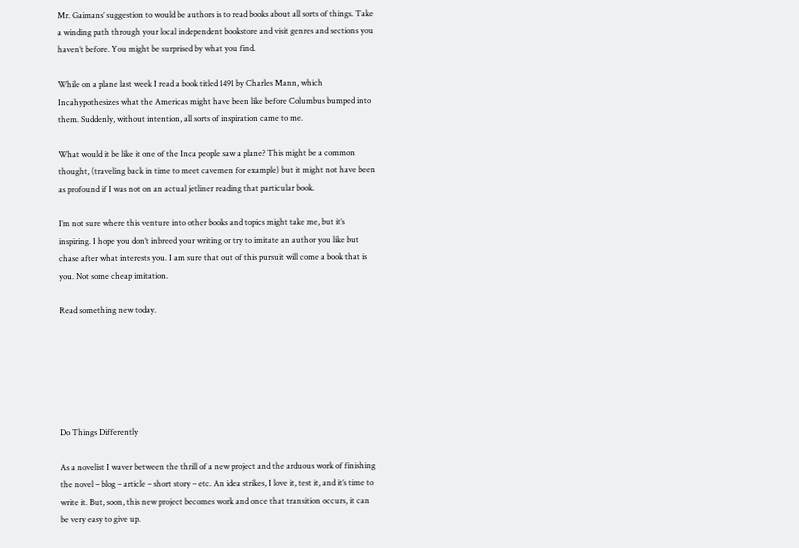Mr. Gaimans’ suggestion to would be authors is to read books about all sorts of things. Take a winding path through your local independent bookstore and visit genres and sections you haven’t before. You might be surprised by what you find.

While on a plane last week I read a book titled 1491 by Charles Mann, which Incahypothesizes what the Americas might have been like before Columbus bumped into them. Suddenly, without intention, all sorts of inspiration came to me.

What would it be like it one of the Inca people saw a plane? This might be a common thought, (traveling back in time to meet cavemen for example) but it might not have been as profound if I was not on an actual jetliner reading that particular book.

I’m not sure where this venture into other books and topics might take me, but it’s inspiring. I hope you don’t inbreed your writing or try to imitate an author you like but chase after what interests you. I am sure that out of this pursuit will come a book that is you. Not some cheap imitation.

Read something new today.






Do Things Differently

As a novelist I waver between the thrill of a new project and the arduous work of finishing the novel – blog – article – short story – etc. An idea strikes, I love it, test it, and it’s time to write it. But, soon, this new project becomes work and once that transition occurs, it can be very easy to give up.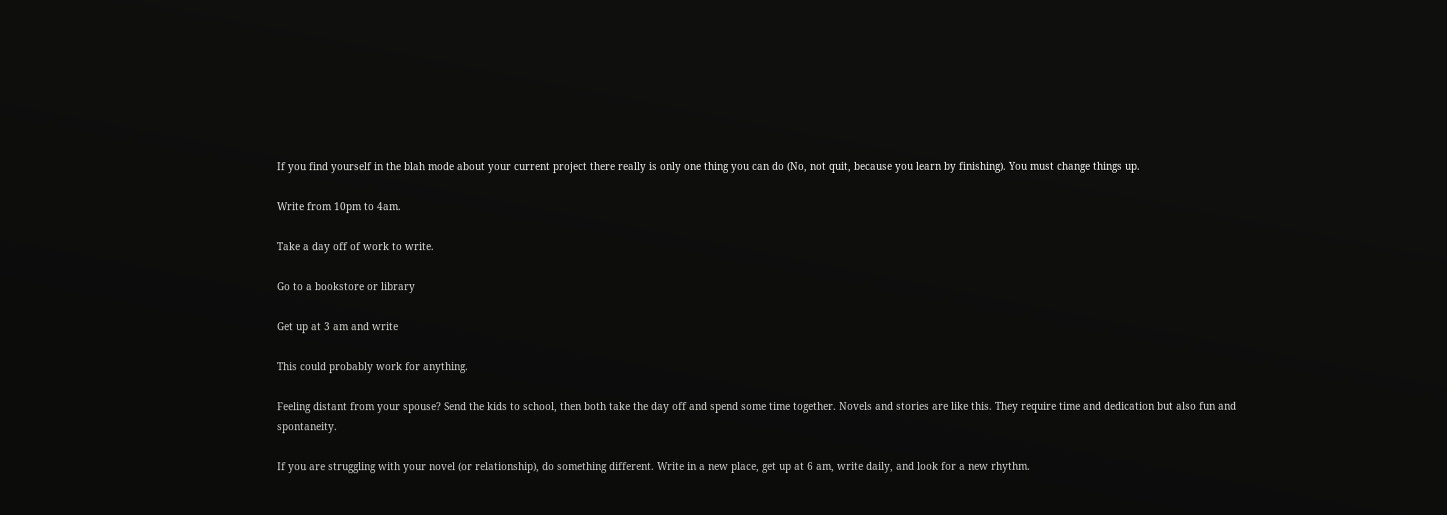If you find yourself in the blah mode about your current project there really is only one thing you can do (No, not quit, because you learn by finishing). You must change things up.

Write from 10pm to 4am.

Take a day off of work to write.

Go to a bookstore or library

Get up at 3 am and write

This could probably work for anything.

Feeling distant from your spouse? Send the kids to school, then both take the day off and spend some time together. Novels and stories are like this. They require time and dedication but also fun and spontaneity.

If you are struggling with your novel (or relationship), do something different. Write in a new place, get up at 6 am, write daily, and look for a new rhythm.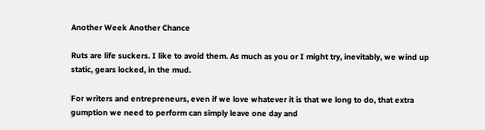Another Week Another Chance

Ruts are life suckers. I like to avoid them. As much as you or I might try, inevitably, we wind up static, gears locked, in the mud.

For writers and entrepreneurs, even if we love whatever it is that we long to do, that extra gumption we need to perform can simply leave one day and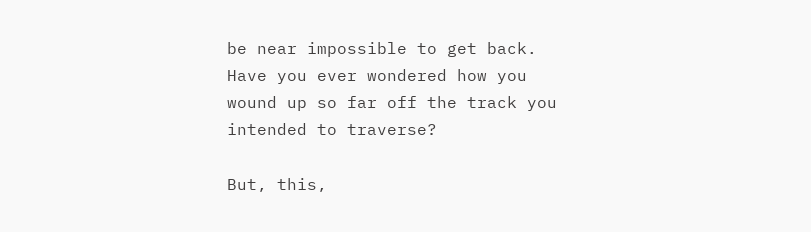be near impossible to get back. Have you ever wondered how you wound up so far off the track you intended to traverse?

But, this,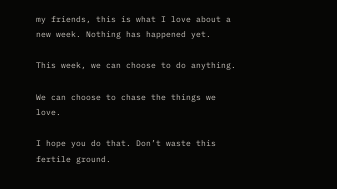my friends, this is what I love about a new week. Nothing has happened yet.

This week, we can choose to do anything.

We can choose to chase the things we love.

I hope you do that. Don’t waste this fertile ground.